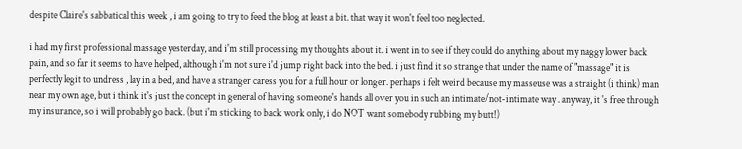despite Claire's sabbatical this week , i am going to try to feed the blog at least a bit. that way it won't feel too neglected.

i had my first professional massage yesterday, and i'm still processing my thoughts about it. i went in to see if they could do anything about my naggy lower back pain, and so far it seems to have helped, although i'm not sure i'd jump right back into the bed. i just find it so strange that under the name of "massage" it is perfectly legit to undress , lay in a bed, and have a stranger caress you for a full hour or longer. perhaps i felt weird because my masseuse was a straight (i think) man near my own age, but i think it's just the concept in general of having someone's hands all over you in such an intimate/not-intimate way . anyway, it 's free through my insurance, so i will probably go back. (but i'm sticking to back work only, i do NOT want somebody rubbing my butt!)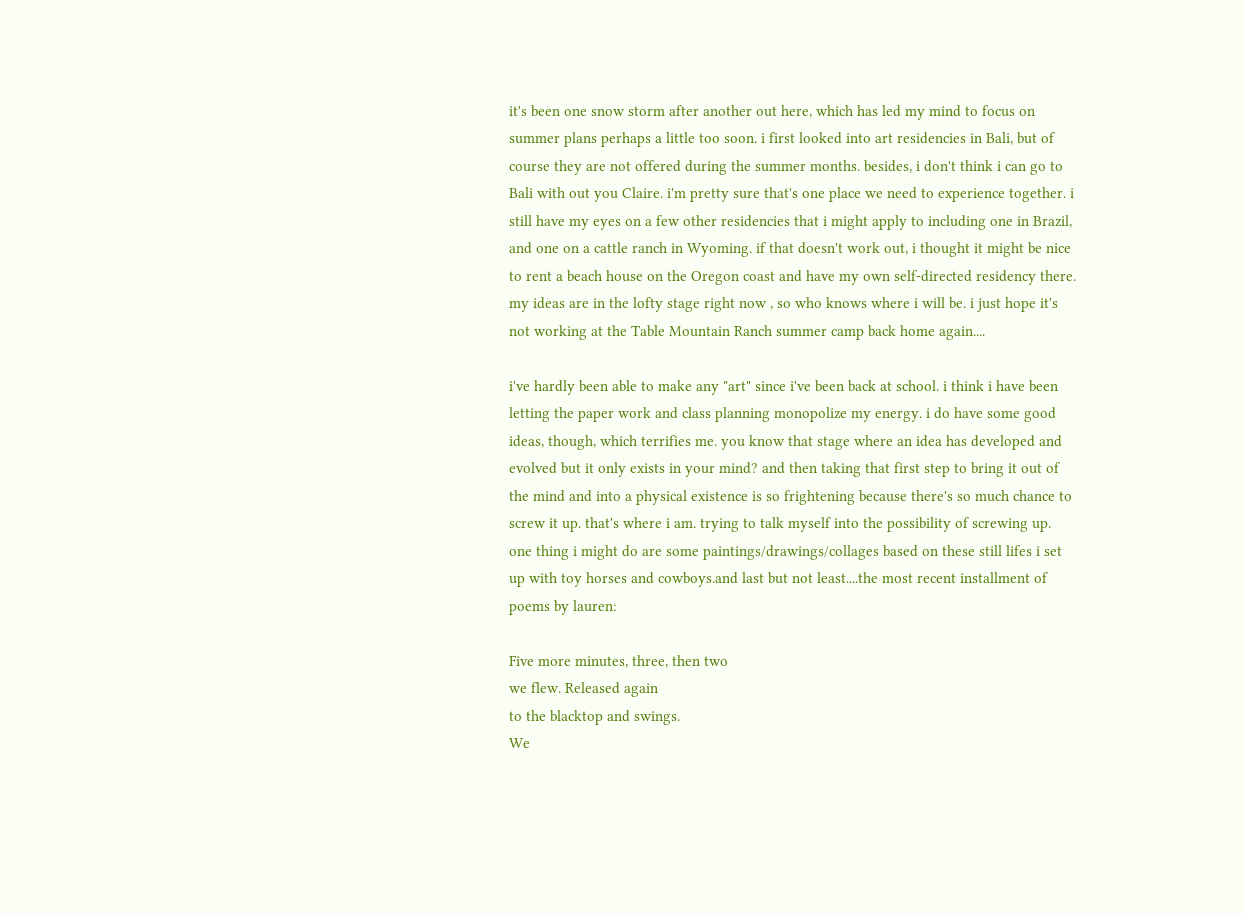it's been one snow storm after another out here, which has led my mind to focus on summer plans perhaps a little too soon. i first looked into art residencies in Bali, but of course they are not offered during the summer months. besides, i don't think i can go to Bali with out you Claire. i'm pretty sure that's one place we need to experience together. i still have my eyes on a few other residencies that i might apply to including one in Brazil, and one on a cattle ranch in Wyoming. if that doesn't work out, i thought it might be nice to rent a beach house on the Oregon coast and have my own self-directed residency there. my ideas are in the lofty stage right now , so who knows where i will be. i just hope it's not working at the Table Mountain Ranch summer camp back home again....

i've hardly been able to make any "art" since i've been back at school. i think i have been letting the paper work and class planning monopolize my energy. i do have some good ideas, though, which terrifies me. you know that stage where an idea has developed and evolved but it only exists in your mind? and then taking that first step to bring it out of the mind and into a physical existence is so frightening because there's so much chance to screw it up. that's where i am. trying to talk myself into the possibility of screwing up. one thing i might do are some paintings/drawings/collages based on these still lifes i set up with toy horses and cowboys.and last but not least....the most recent installment of poems by lauren:

Five more minutes, three, then two
we flew. Released again
to the blacktop and swings.
We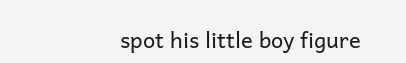spot his little boy figure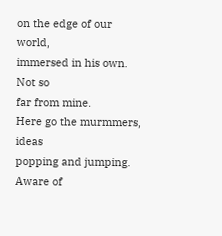on the edge of our world,
immersed in his own. Not so
far from mine.
Here go the murmmers, ideas
popping and jumping.
Aware of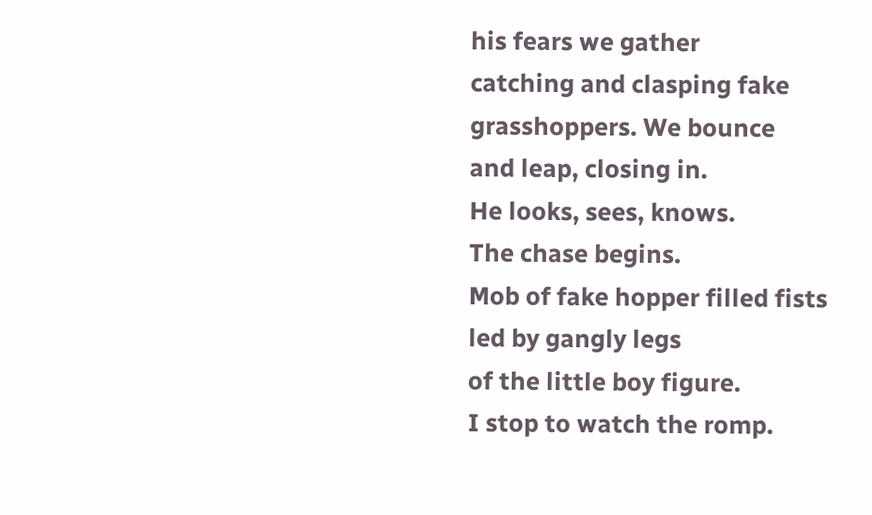his fears we gather
catching and clasping fake
grasshoppers. We bounce
and leap, closing in.
He looks, sees, knows.
The chase begins.
Mob of fake hopper filled fists
led by gangly legs
of the little boy figure.
I stop to watch the romp.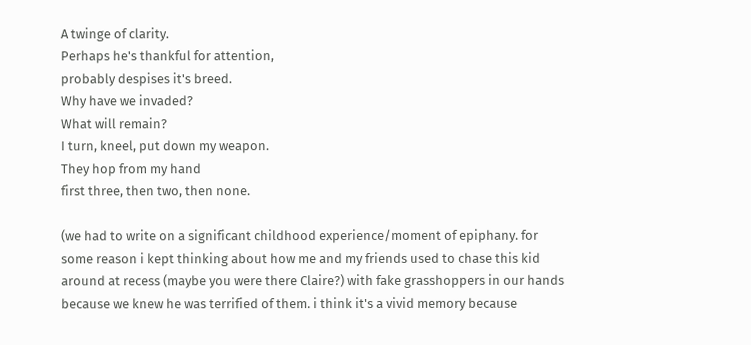A twinge of clarity.
Perhaps he's thankful for attention,
probably despises it's breed.
Why have we invaded?
What will remain?
I turn, kneel, put down my weapon.
They hop from my hand
first three, then two, then none.

(we had to write on a significant childhood experience/moment of epiphany. for some reason i kept thinking about how me and my friends used to chase this kid around at recess (maybe you were there Claire?) with fake grasshoppers in our hands because we knew he was terrified of them. i think it's a vivid memory because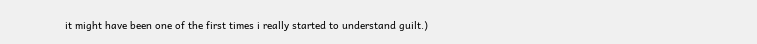it might have been one of the first times i really started to understand guilt.)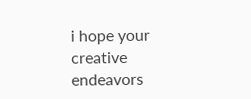i hope your creative endeavors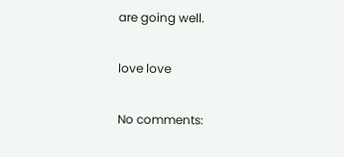are going well.

love love

No comments: